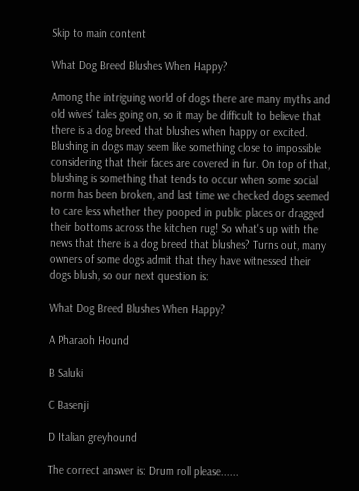Skip to main content

What Dog Breed Blushes When Happy?

Among the intriguing world of dogs there are many myths and old wives' tales going on, so it may be difficult to believe that there is a dog breed that blushes when happy or excited. Blushing in dogs may seem like something close to impossible considering that their faces are covered in fur. On top of that, blushing is something that tends to occur when some social norm has been broken, and last time we checked dogs seemed to care less whether they pooped in public places or dragged their bottoms across the kitchen rug! So what's up with the news that there is a dog breed that blushes? Turns out, many owners of some dogs admit that they have witnessed their dogs blush, so our next question is:

What Dog Breed Blushes When Happy?

A Pharaoh Hound

B Saluki

C Basenji

D Italian greyhound

The correct answer is: Drum roll please......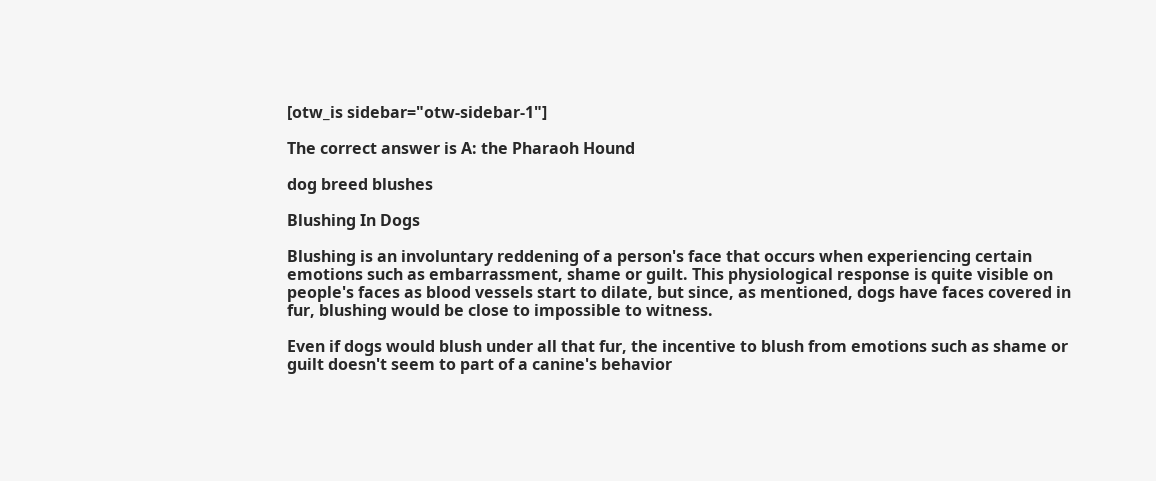[otw_is sidebar="otw-sidebar-1"]

The correct answer is A: the Pharaoh Hound

dog breed blushes

Blushing In Dogs

Blushing is an involuntary reddening of a person's face that occurs when experiencing certain emotions such as embarrassment, shame or guilt. This physiological response is quite visible on people's faces as blood vessels start to dilate, but since, as mentioned, dogs have faces covered in fur, blushing would be close to impossible to witness.

Even if dogs would blush under all that fur, the incentive to blush from emotions such as shame or guilt doesn't seem to part of a canine's behavior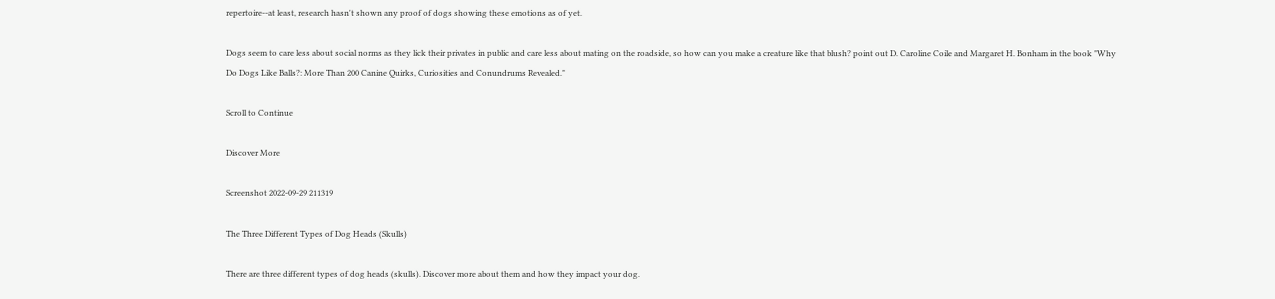repertoire--at least, research hasn't shown any proof of dogs showing these emotions as of yet.

Dogs seem to care less about social norms as they lick their privates in public and care less about mating on the roadside, so how can you make a creature like that blush? point out D. Caroline Coile and Margaret H. Bonham in the book "Why Do Dogs Like Balls?: More Than 200 Canine Quirks, Curiosities and Conundrums Revealed."

Scroll to Continue

Discover More

Screenshot 2022-09-29 211319

The Three Different Types of Dog Heads (Skulls)

There are three different types of dog heads (skulls). Discover more about them and how they impact your dog.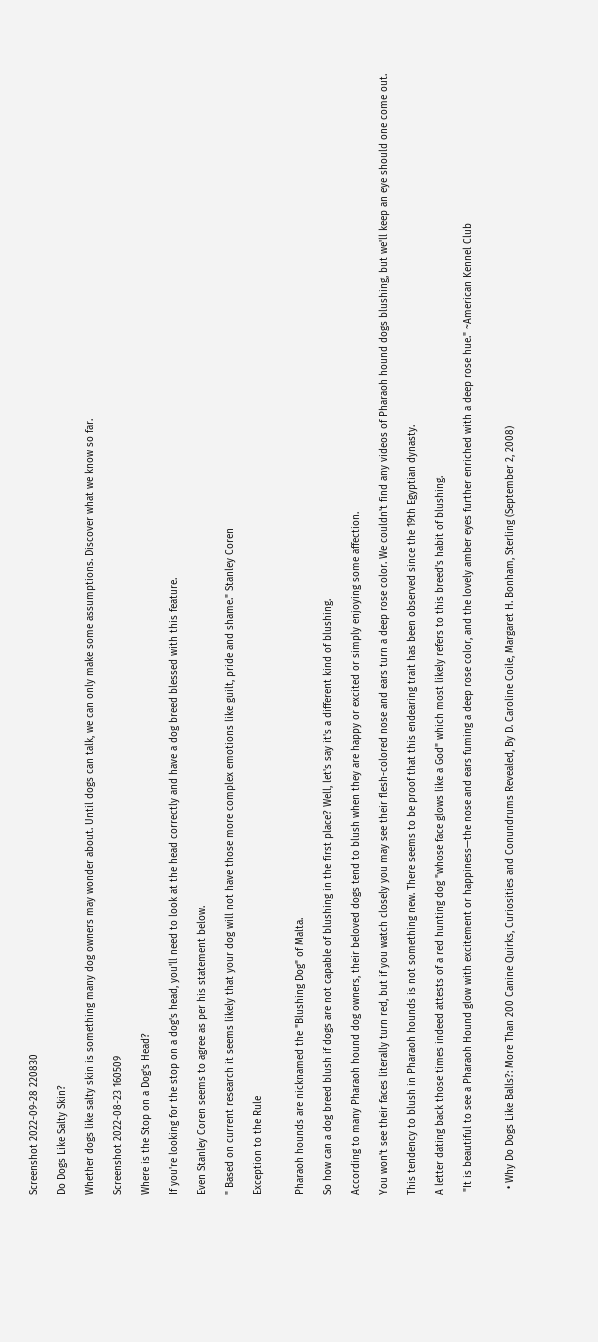Screenshot 2022-09-28 220830

Do Dogs Like Salty Skin?

Whether dogs like salty skin is something many dog owners may wonder about. Until dogs can talk, we can only make some assumptions. Discover what we know so far.

Screenshot 2022-08-23 160509

Where is the Stop on a Dog's Head?

If you're looking for the stop on a dog's head, you'll need to look at the head correctly and have a dog breed blessed with this feature.

Even Stanley Coren seems to agree as per his statement below.

" Based on current research it seems likely that your dog will not have those more complex emotions like guilt, pride and shame." Stanley Coren

Exception to the Rule


Pharaoh hounds are nicknamed the "Blushing Dog" of Malta.

So how can a dog breed blush if dogs are not capable of blushing in the first place? Well, let's say it's a different kind of blushing.

According to many Pharaoh hound dog owners, their beloved dogs tend to blush when they are happy or excited or simply enjoying some affection.

You won't see their faces literally turn red, but if you watch closely you may see their flesh-colored nose and ears turn a deep rose color. We couldn't find any videos of Pharaoh hound dogs blushing, but we'll keep an eye should one come out.

This tendency to blush in Pharaoh hounds is not something new. There seems to be proof that this endearing trait has been observed since the 19th Egyptian dynasty.

A letter dating back those times indeed attests of a red hunting dog "whose face glows like a God" which most likely refers to this breed's habit of blushing.

 "It is beautiful to see a Pharaoh Hound glow with excitement or happiness—the nose and ears fuming a deep rose color, and the lovely amber eyes further enriched with a deep rose hue." ~American Kennel Club


  • Why Do Dogs Like Balls?: More Than 200 Canine Quirks, Curiosities and Conundrums Revealed, By D. Caroline Coile, Margaret H. Bonham, Sterling (September 2, 2008)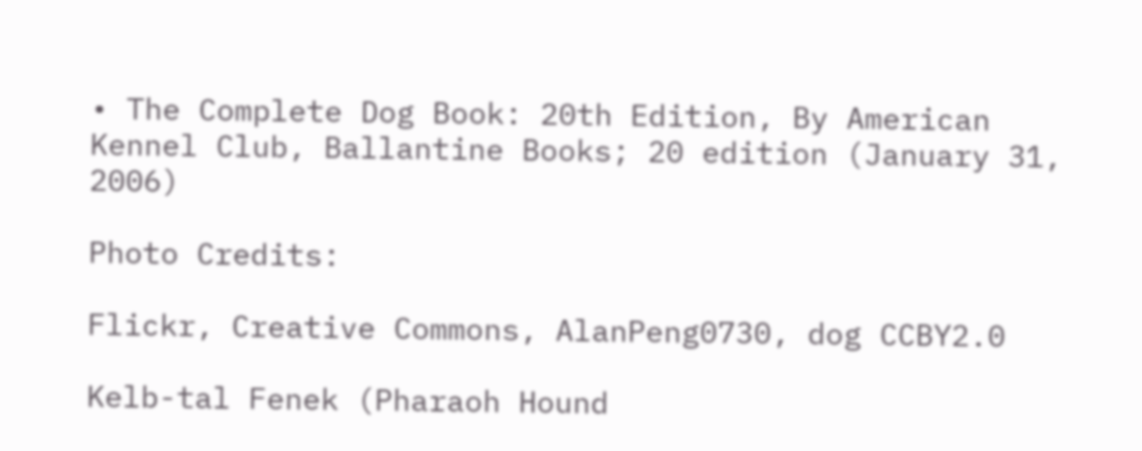• The Complete Dog Book: 20th Edition, By American Kennel Club, Ballantine Books; 20 edition (January 31, 2006)

Photo Credits:

Flickr, Creative Commons, AlanPeng0730, dog CCBY2.0

Kelb-tal Fenek (Pharaoh Hound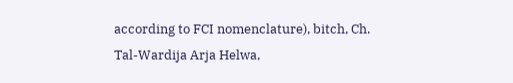according to FCI nomenclature), bitch, Ch. Tal-Wardija Arja Helwa,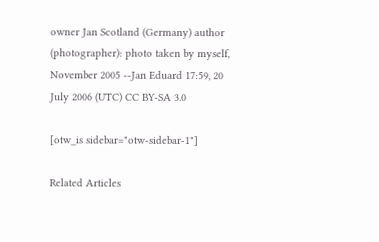owner Jan Scotland (Germany) author (photographer): photo taken by myself, November 2005 --Jan Eduard 17:59, 20 July 2006 (UTC) CC BY-SA 3.0

[otw_is sidebar="otw-sidebar-1"]

Related Articles